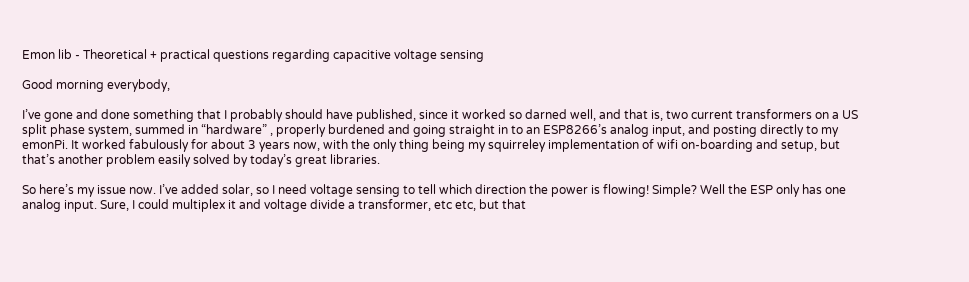Emon lib - Theoretical + practical questions regarding capacitive voltage sensing

Good morning everybody,

I’ve gone and done something that I probably should have published, since it worked so darned well, and that is, two current transformers on a US split phase system, summed in “hardware” , properly burdened and going straight in to an ESP8266’s analog input, and posting directly to my emonPi. It worked fabulously for about 3 years now, with the only thing being my squirreley implementation of wifi on-boarding and setup, but that’s another problem easily solved by today’s great libraries.

So here’s my issue now. I’ve added solar, so I need voltage sensing to tell which direction the power is flowing! Simple? Well the ESP only has one analog input. Sure, I could multiplex it and voltage divide a transformer, etc etc, but that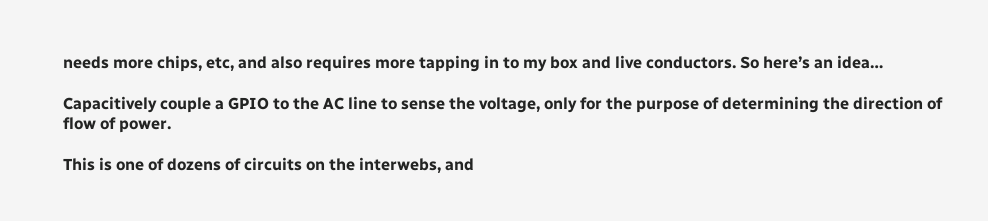needs more chips, etc, and also requires more tapping in to my box and live conductors. So here’s an idea…

Capacitively couple a GPIO to the AC line to sense the voltage, only for the purpose of determining the direction of flow of power.

This is one of dozens of circuits on the interwebs, and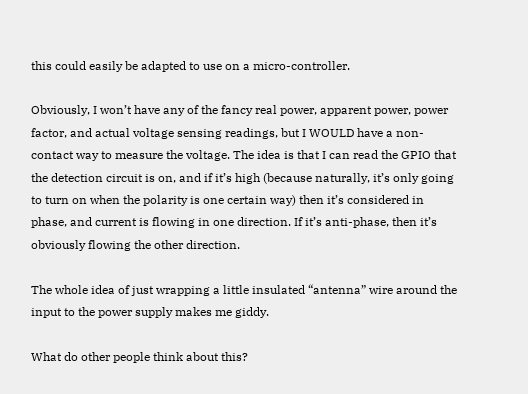this could easily be adapted to use on a micro-controller.

Obviously, I won’t have any of the fancy real power, apparent power, power factor, and actual voltage sensing readings, but I WOULD have a non-contact way to measure the voltage. The idea is that I can read the GPIO that the detection circuit is on, and if it’s high (because naturally, it’s only going to turn on when the polarity is one certain way) then it’s considered in phase, and current is flowing in one direction. If it’s anti-phase, then it’s obviously flowing the other direction.

The whole idea of just wrapping a little insulated “antenna” wire around the input to the power supply makes me giddy.

What do other people think about this?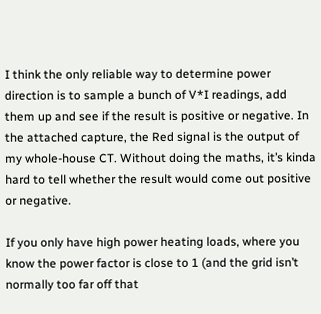I think the only reliable way to determine power direction is to sample a bunch of V*I readings, add them up and see if the result is positive or negative. In the attached capture, the Red signal is the output of my whole-house CT. Without doing the maths, it’s kinda hard to tell whether the result would come out positive or negative.

If you only have high power heating loads, where you know the power factor is close to 1 (and the grid isn’t normally too far off that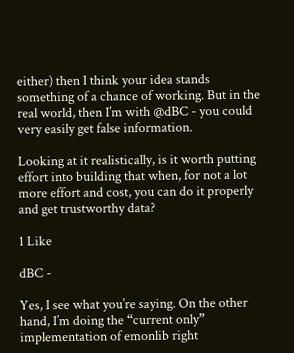either) then I think your idea stands something of a chance of working. But in the real world, then I’m with @dBC - you could very easily get false information.

Looking at it realistically, is it worth putting effort into building that when, for not a lot more effort and cost, you can do it properly and get trustworthy data?

1 Like

dBC -

Yes, I see what you’re saying. On the other hand, I’m doing the “current only” implementation of emonlib right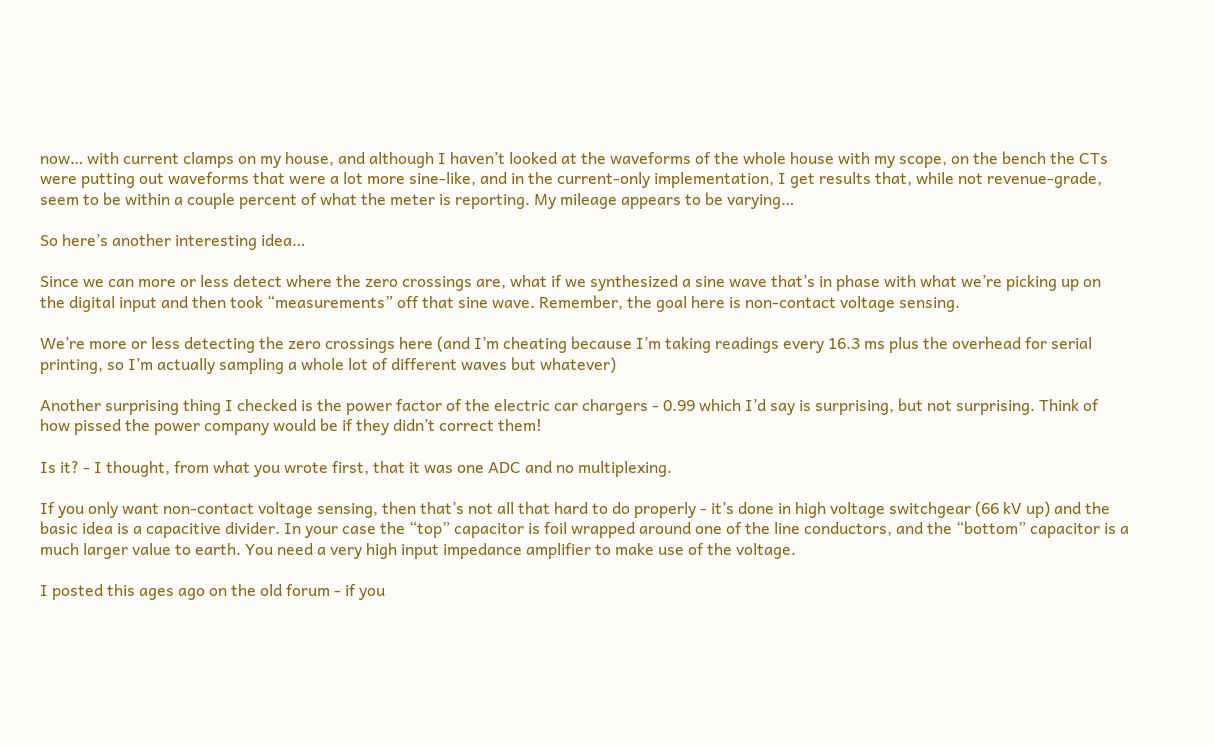now… with current clamps on my house, and although I haven’t looked at the waveforms of the whole house with my scope, on the bench the CTs were putting out waveforms that were a lot more sine-like, and in the current-only implementation, I get results that, while not revenue-grade, seem to be within a couple percent of what the meter is reporting. My mileage appears to be varying…

So here’s another interesting idea…

Since we can more or less detect where the zero crossings are, what if we synthesized a sine wave that’s in phase with what we’re picking up on the digital input and then took “measurements” off that sine wave. Remember, the goal here is non-contact voltage sensing.

We’re more or less detecting the zero crossings here (and I’m cheating because I’m taking readings every 16.3 ms plus the overhead for serial printing, so I’m actually sampling a whole lot of different waves but whatever)

Another surprising thing I checked is the power factor of the electric car chargers - 0.99 which I’d say is surprising, but not surprising. Think of how pissed the power company would be if they didn’t correct them!

Is it? - I thought, from what you wrote first, that it was one ADC and no multiplexing.

If you only want non-contact voltage sensing, then that’s not all that hard to do properly - it’s done in high voltage switchgear (66 kV up) and the basic idea is a capacitive divider. In your case the “top” capacitor is foil wrapped around one of the line conductors, and the “bottom” capacitor is a much larger value to earth. You need a very high input impedance amplifier to make use of the voltage.

I posted this ages ago on the old forum - if you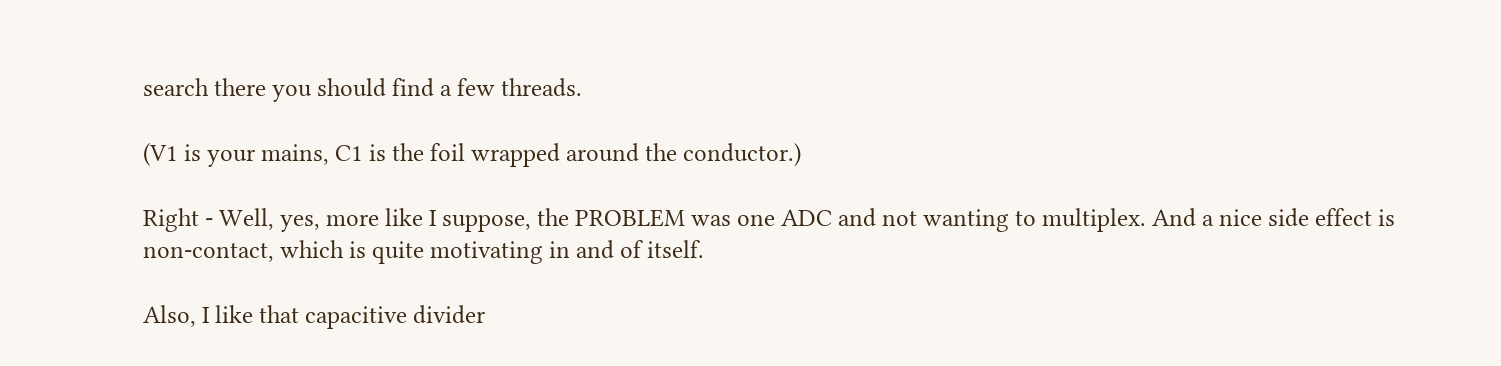search there you should find a few threads.

(V1 is your mains, C1 is the foil wrapped around the conductor.)

Right - Well, yes, more like I suppose, the PROBLEM was one ADC and not wanting to multiplex. And a nice side effect is non-contact, which is quite motivating in and of itself.

Also, I like that capacitive divider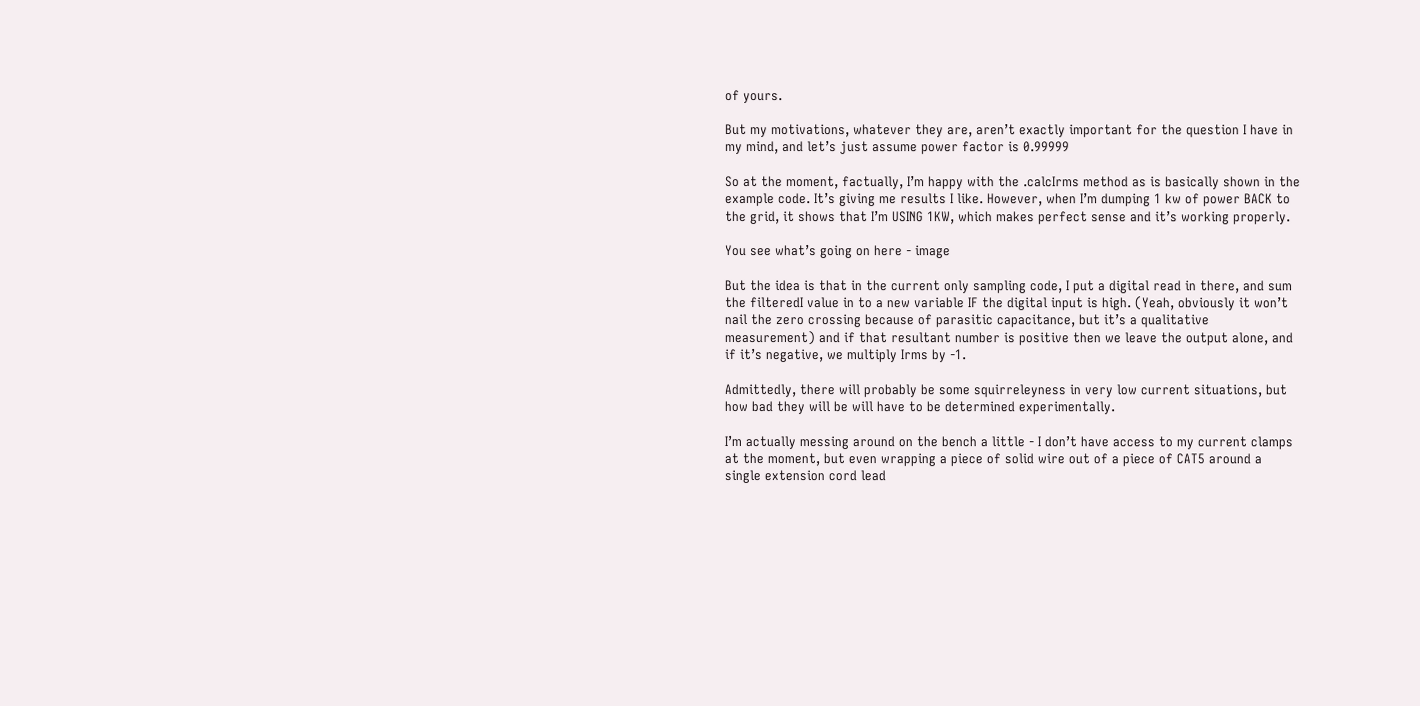of yours.

But my motivations, whatever they are, aren’t exactly important for the question I have in my mind, and let’s just assume power factor is 0.99999

So at the moment, factually, I’m happy with the .calcIrms method as is basically shown in the example code. It’s giving me results I like. However, when I’m dumping 1 kw of power BACK to the grid, it shows that I’m USING 1KW, which makes perfect sense and it’s working properly.

You see what’s going on here - image

But the idea is that in the current only sampling code, I put a digital read in there, and sum the filteredI value in to a new variable IF the digital input is high. (Yeah, obviously it won’t nail the zero crossing because of parasitic capacitance, but it’s a qualitative measurement) and if that resultant number is positive then we leave the output alone, and if it’s negative, we multiply Irms by -1.

Admittedly, there will probably be some squirreleyness in very low current situations, but how bad they will be will have to be determined experimentally.

I’m actually messing around on the bench a little - I don’t have access to my current clamps at the moment, but even wrapping a piece of solid wire out of a piece of CAT5 around a single extension cord lead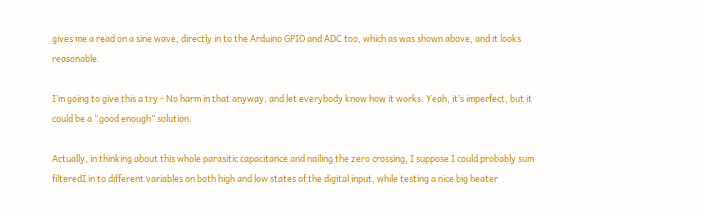gives me a read on a sine wave, directly in to the Arduino GPIO and ADC too, which as was shown above, and it looks reasonable.

I’m going to give this a try - No harm in that anyway, and let everybody know how it works. Yeah, it’s imperfect, but it could be a “good enough” solution.

Actually, in thinking about this whole parasitic capacitance and nailing the zero crossing, I suppose I could probably sum filteredI in to different variables on both high and low states of the digital input, while testing a nice big heater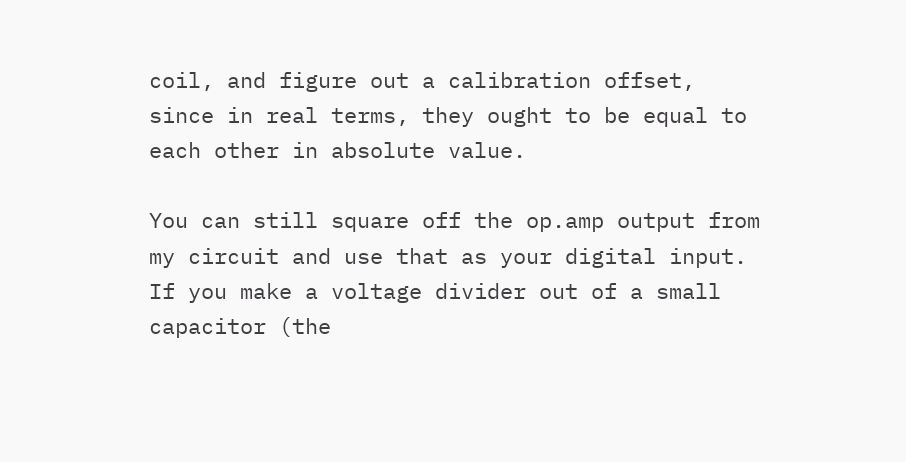coil, and figure out a calibration offset, since in real terms, they ought to be equal to each other in absolute value.

You can still square off the op.amp output from my circuit and use that as your digital input. If you make a voltage divider out of a small capacitor (the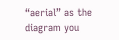“aerial” as the diagram you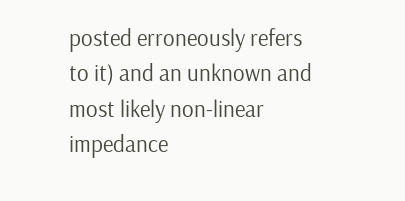posted erroneously refers to it) and an unknown and most likely non-linear impedance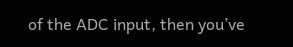of the ADC input, then you’ve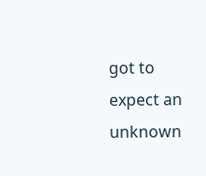got to expect an unknown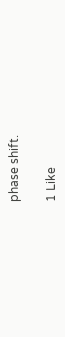phase shift.

1 Like